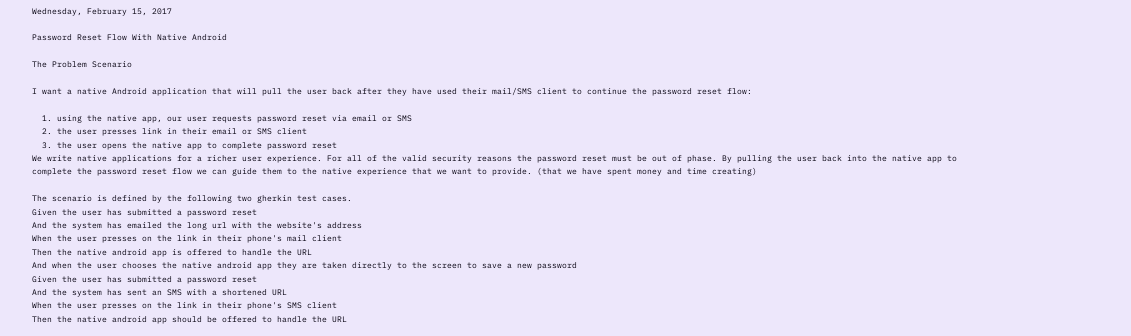Wednesday, February 15, 2017

Password Reset Flow With Native Android

The Problem Scenario

I want a native Android application that will pull the user back after they have used their mail/SMS client to continue the password reset flow:

  1. using the native app, our user requests password reset via email or SMS
  2. the user presses link in their email or SMS client
  3. the user opens the native app to complete password reset
We write native applications for a richer user experience. For all of the valid security reasons the password reset must be out of phase. By pulling the user back into the native app to complete the password reset flow we can guide them to the native experience that we want to provide. (that we have spent money and time creating)

The scenario is defined by the following two gherkin test cases.
Given the user has submitted a password reset
And the system has emailed the long url with the website's address
When the user presses on the link in their phone's mail client
Then the native android app is offered to handle the URL
And when the user chooses the native android app they are taken directly to the screen to save a new password
Given the user has submitted a password reset
And the system has sent an SMS with a shortened URL
When the user presses on the link in their phone's SMS client
Then the native android app should be offered to handle the URL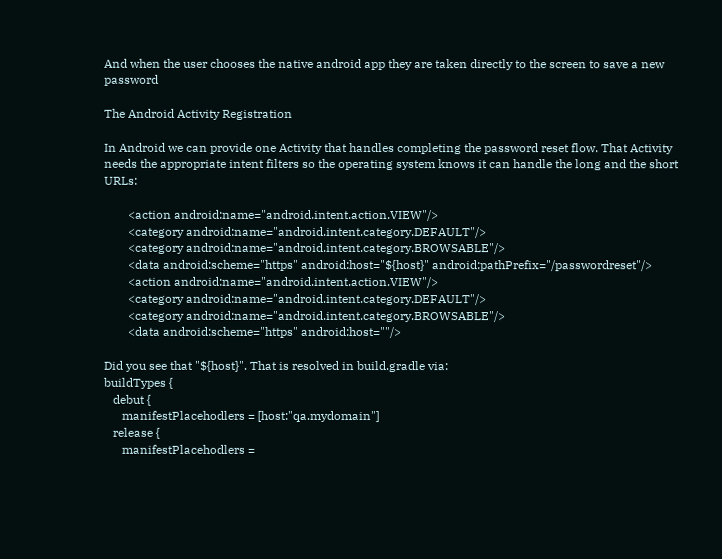And when the user chooses the native android app they are taken directly to the screen to save a new password

The Android Activity Registration

In Android we can provide one Activity that handles completing the password reset flow. That Activity needs the appropriate intent filters so the operating system knows it can handle the long and the short URLs:

        <action android:name="android.intent.action.VIEW"/>
        <category android:name="android.intent.category.DEFAULT"/>
        <category android:name="android.intent.category.BROWSABLE"/>
        <data android:scheme="https" android:host="${host}" android:pathPrefix="/passwordreset"/>
        <action android:name="android.intent.action.VIEW"/>
        <category android:name="android.intent.category.DEFAULT"/>
        <category android:name="android.intent.category.BROWSABLE"/>
        <data android:scheme="https" android:host=""/>

Did you see that "${host}". That is resolved in build.gradle via:
buildTypes {
   debut {
      manifestPlacehodlers = [host:"qa.mydomain"]
   release {
      manifestPlacehodlers =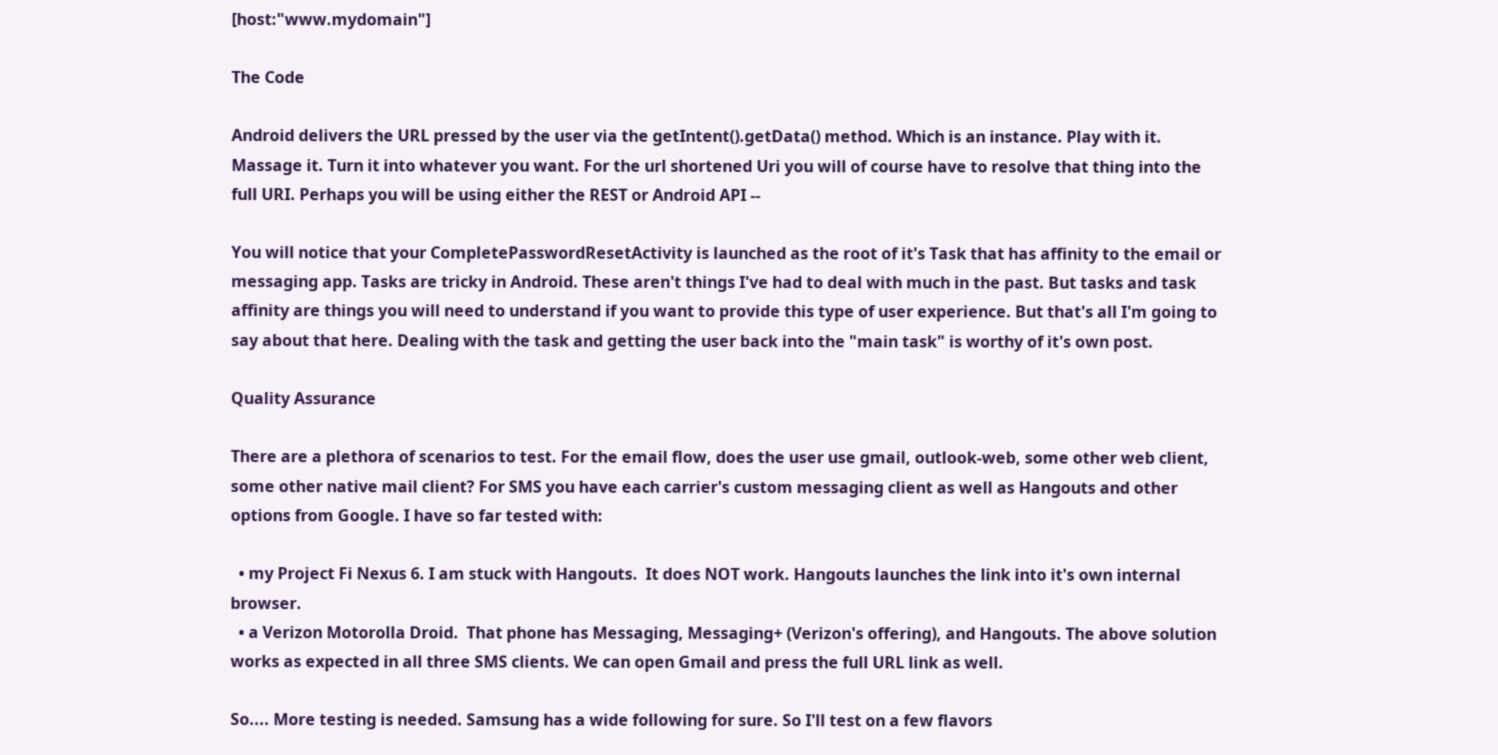[host:"www.mydomain"]

The Code

Android delivers the URL pressed by the user via the getIntent().getData() method. Which is an instance. Play with it. Massage it. Turn it into whatever you want. For the url shortened Uri you will of course have to resolve that thing into the full URI. Perhaps you will be using either the REST or Android API --

You will notice that your CompletePasswordResetActivity is launched as the root of it's Task that has affinity to the email or messaging app. Tasks are tricky in Android. These aren't things I've had to deal with much in the past. But tasks and task affinity are things you will need to understand if you want to provide this type of user experience. But that's all I'm going to say about that here. Dealing with the task and getting the user back into the "main task" is worthy of it's own post.

Quality Assurance

There are a plethora of scenarios to test. For the email flow, does the user use gmail, outlook-web, some other web client, some other native mail client? For SMS you have each carrier's custom messaging client as well as Hangouts and other options from Google. I have so far tested with:

  • my Project Fi Nexus 6. I am stuck with Hangouts.  It does NOT work. Hangouts launches the link into it's own internal browser.
  • a Verizon Motorolla Droid.  That phone has Messaging, Messaging+ (Verizon's offering), and Hangouts. The above solution works as expected in all three SMS clients. We can open Gmail and press the full URL link as well.

So.... More testing is needed. Samsung has a wide following for sure. So I'll test on a few flavors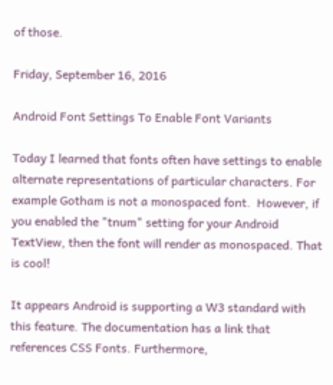of those.

Friday, September 16, 2016

Android Font Settings To Enable Font Variants

Today I learned that fonts often have settings to enable alternate representations of particular characters. For example Gotham is not a monospaced font.  However, if you enabled the "tnum" setting for your Android TextView, then the font will render as monospaced. That is cool!

It appears Android is supporting a W3 standard with this feature. The documentation has a link that references CSS Fonts. Furthermore,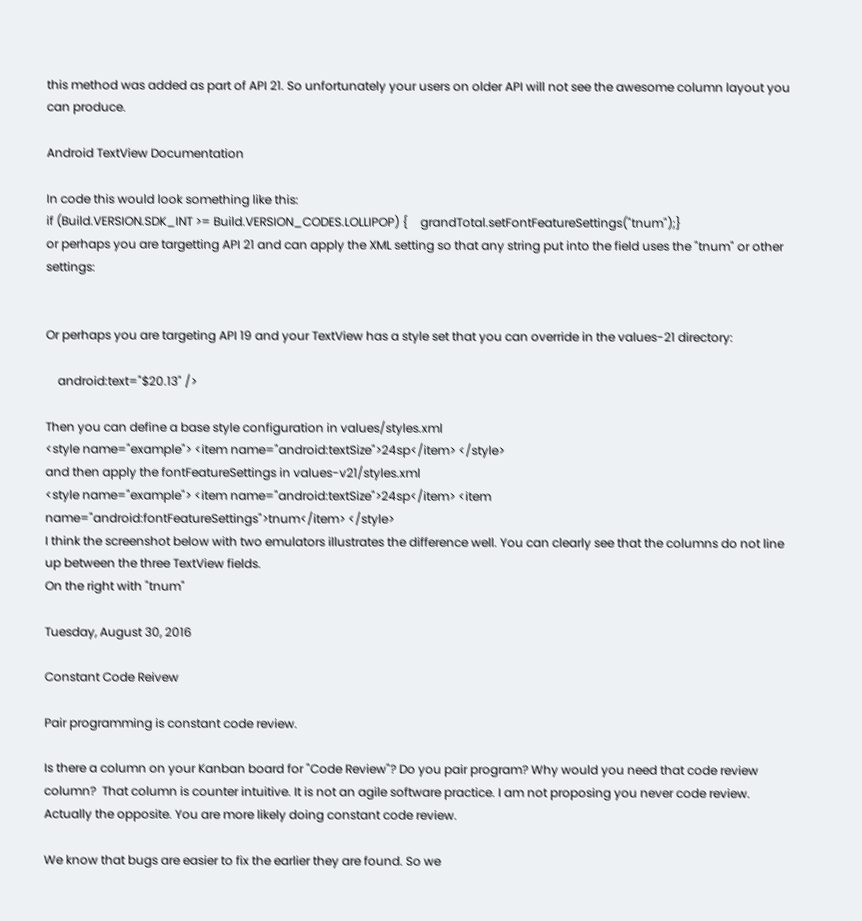this method was added as part of API 21. So unfortunately your users on older API will not see the awesome column layout you can produce.

Android TextView Documentation

In code this would look something like this:
if (Build.VERSION.SDK_INT >= Build.VERSION_CODES.LOLLIPOP) {    grandTotal.setFontFeatureSettings("tnum");}
or perhaps you are targetting API 21 and can apply the XML setting so that any string put into the field uses the "tnum" or other settings:


Or perhaps you are targeting API 19 and your TextView has a style set that you can override in the values-21 directory:

    android:text="$20.13" />

Then you can define a base style configuration in values/styles.xml
<style name="example"> <item name="android:textSize">24sp</item> </style>
and then apply the fontFeatureSettings in values-v21/styles.xml
<style name="example"> <item name="android:textSize">24sp</item> <item name="android:fontFeatureSettings">tnum</item> </style>
I think the screenshot below with two emulators illustrates the difference well. You can clearly see that the columns do not line up between the three TextView fields.
On the right with "tnum"

Tuesday, August 30, 2016

Constant Code Reivew

Pair programming is constant code review.

Is there a column on your Kanban board for "Code Review"? Do you pair program? Why would you need that code review column?  That column is counter intuitive. It is not an agile software practice. I am not proposing you never code review. Actually the opposite. You are more likely doing constant code review.

We know that bugs are easier to fix the earlier they are found. So we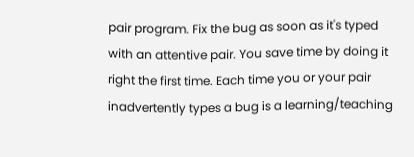pair program. Fix the bug as soon as it's typed with an attentive pair. You save time by doing it right the first time. Each time you or your pair inadvertently types a bug is a learning/teaching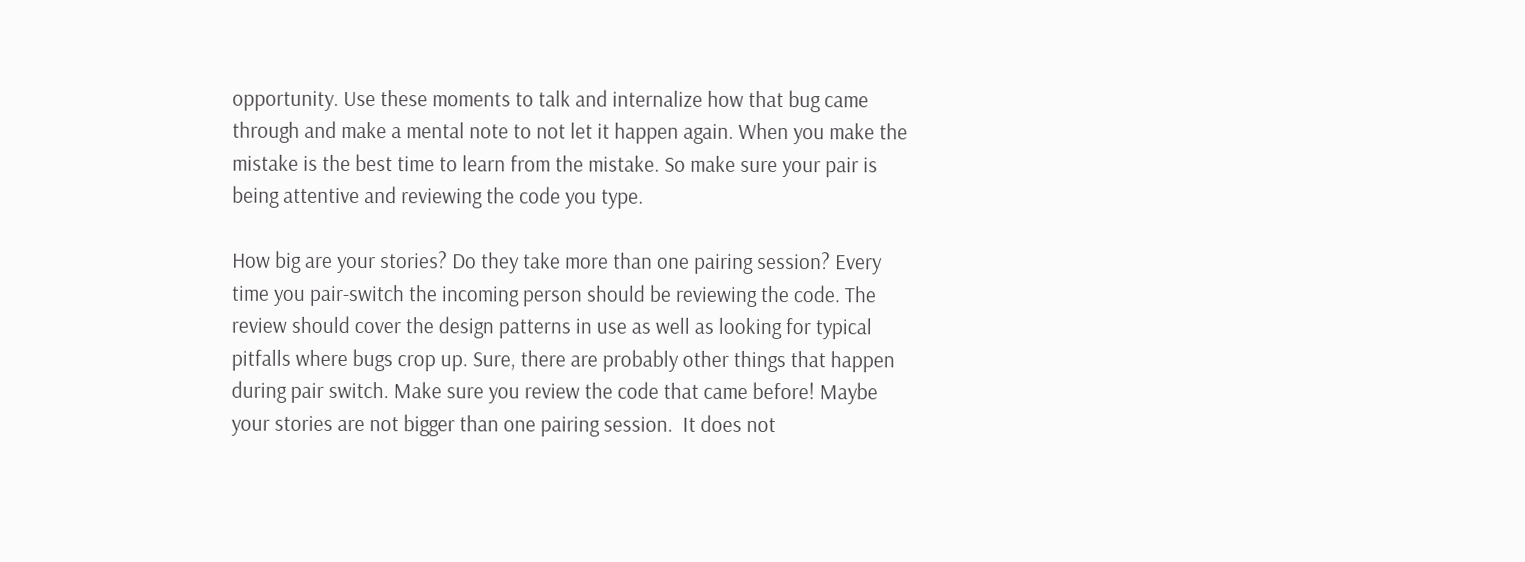opportunity. Use these moments to talk and internalize how that bug came through and make a mental note to not let it happen again. When you make the mistake is the best time to learn from the mistake. So make sure your pair is being attentive and reviewing the code you type.

How big are your stories? Do they take more than one pairing session? Every time you pair-switch the incoming person should be reviewing the code. The review should cover the design patterns in use as well as looking for typical pitfalls where bugs crop up. Sure, there are probably other things that happen during pair switch. Make sure you review the code that came before! Maybe your stories are not bigger than one pairing session.  It does not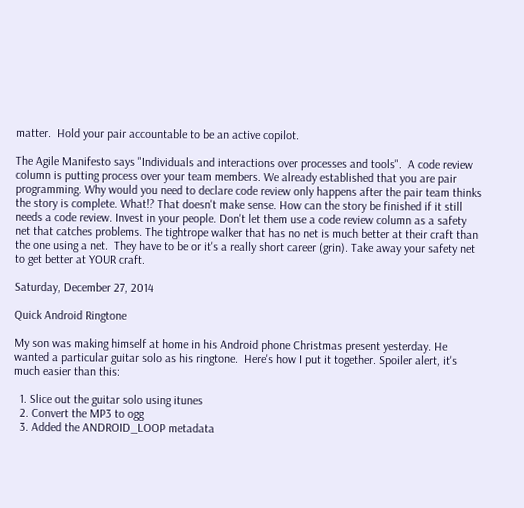matter.  Hold your pair accountable to be an active copilot.

The Agile Manifesto says "Individuals and interactions over processes and tools".  A code review column is putting process over your team members. We already established that you are pair programming. Why would you need to declare code review only happens after the pair team thinks the story is complete. What!? That doesn't make sense. How can the story be finished if it still needs a code review. Invest in your people. Don't let them use a code review column as a safety net that catches problems. The tightrope walker that has no net is much better at their craft than the one using a net.  They have to be or it's a really short career (grin). Take away your safety net to get better at YOUR craft.

Saturday, December 27, 2014

Quick Android Ringtone

My son was making himself at home in his Android phone Christmas present yesterday. He wanted a particular guitar solo as his ringtone.  Here's how I put it together. Spoiler alert, it's much easier than this:

  1. Slice out the guitar solo using itunes
  2. Convert the MP3 to ogg
  3. Added the ANDROID_LOOP metadata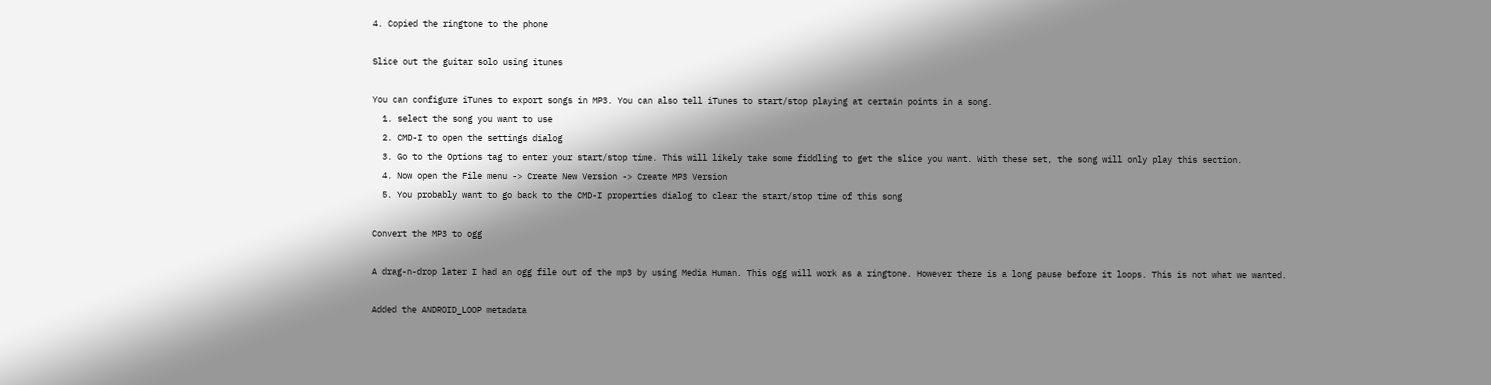4. Copied the ringtone to the phone

Slice out the guitar solo using itunes

You can configure iTunes to export songs in MP3. You can also tell iTunes to start/stop playing at certain points in a song.
  1. select the song you want to use
  2. CMD-I to open the settings dialog
  3. Go to the Options tag to enter your start/stop time. This will likely take some fiddling to get the slice you want. With these set, the song will only play this section.
  4. Now open the File menu -> Create New Version -> Create MP3 Version
  5. You probably want to go back to the CMD-I properties dialog to clear the start/stop time of this song

Convert the MP3 to ogg

A drag-n-drop later I had an ogg file out of the mp3 by using Media Human. This ogg will work as a ringtone. However there is a long pause before it loops. This is not what we wanted.

Added the ANDROID_LOOP metadata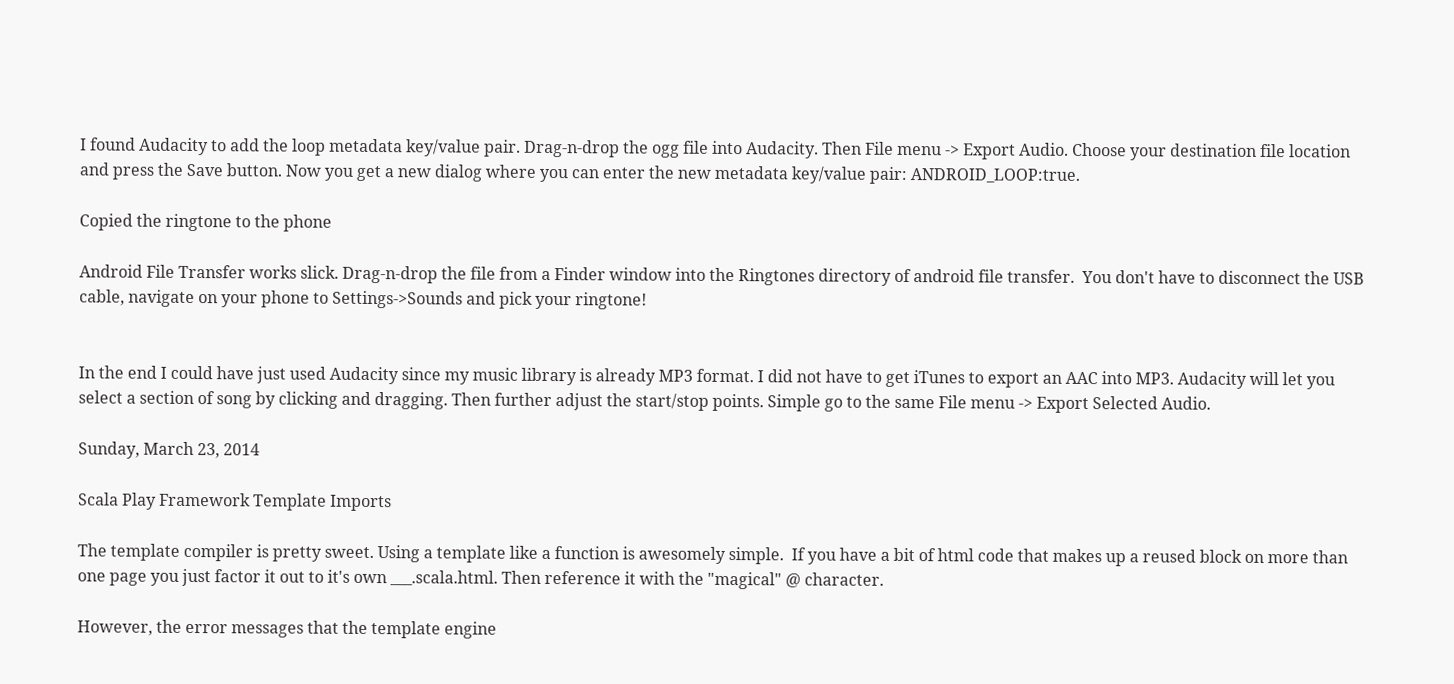I found Audacity to add the loop metadata key/value pair. Drag-n-drop the ogg file into Audacity. Then File menu -> Export Audio. Choose your destination file location and press the Save button. Now you get a new dialog where you can enter the new metadata key/value pair: ANDROID_LOOP:true.

Copied the ringtone to the phone

Android File Transfer works slick. Drag-n-drop the file from a Finder window into the Ringtones directory of android file transfer.  You don't have to disconnect the USB cable, navigate on your phone to Settings->Sounds and pick your ringtone!


In the end I could have just used Audacity since my music library is already MP3 format. I did not have to get iTunes to export an AAC into MP3. Audacity will let you select a section of song by clicking and dragging. Then further adjust the start/stop points. Simple go to the same File menu -> Export Selected Audio.

Sunday, March 23, 2014

Scala Play Framework Template Imports

The template compiler is pretty sweet. Using a template like a function is awesomely simple.  If you have a bit of html code that makes up a reused block on more than one page you just factor it out to it's own ___.scala.html. Then reference it with the "magical" @ character.

However, the error messages that the template engine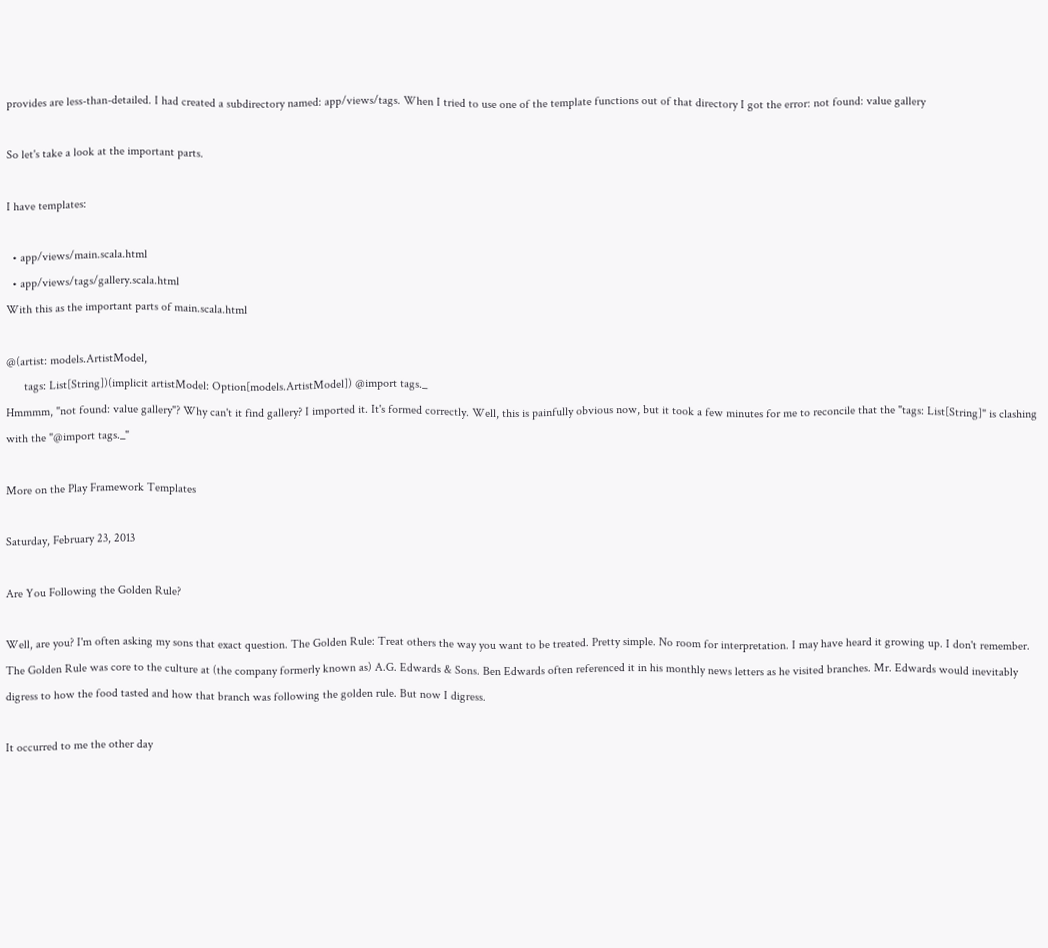provides are less-than-detailed. I had created a subdirectory named: app/views/tags. When I tried to use one of the template functions out of that directory I got the error: not found: value gallery

So let's take a look at the important parts.

I have templates:

  • app/views/main.scala.html
  • app/views/tags/gallery.scala.html
With this as the important parts of main.scala.html

@(artist: models.ArtistModel,
      tags: List[String])(implicit artistModel: Option[models.ArtistModel]) @import tags._
Hmmmm, "not found: value gallery"? Why can't it find gallery? I imported it. It's formed correctly. Well, this is painfully obvious now, but it took a few minutes for me to reconcile that the "tags: List[String]" is clashing with the "@import tags._"

More on the Play Framework Templates

Saturday, February 23, 2013

Are You Following the Golden Rule?

Well, are you? I'm often asking my sons that exact question. The Golden Rule: Treat others the way you want to be treated. Pretty simple. No room for interpretation. I may have heard it growing up. I don't remember. The Golden Rule was core to the culture at (the company formerly known as) A.G. Edwards & Sons. Ben Edwards often referenced it in his monthly news letters as he visited branches. Mr. Edwards would inevitably digress to how the food tasted and how that branch was following the golden rule. But now I digress.

It occurred to me the other day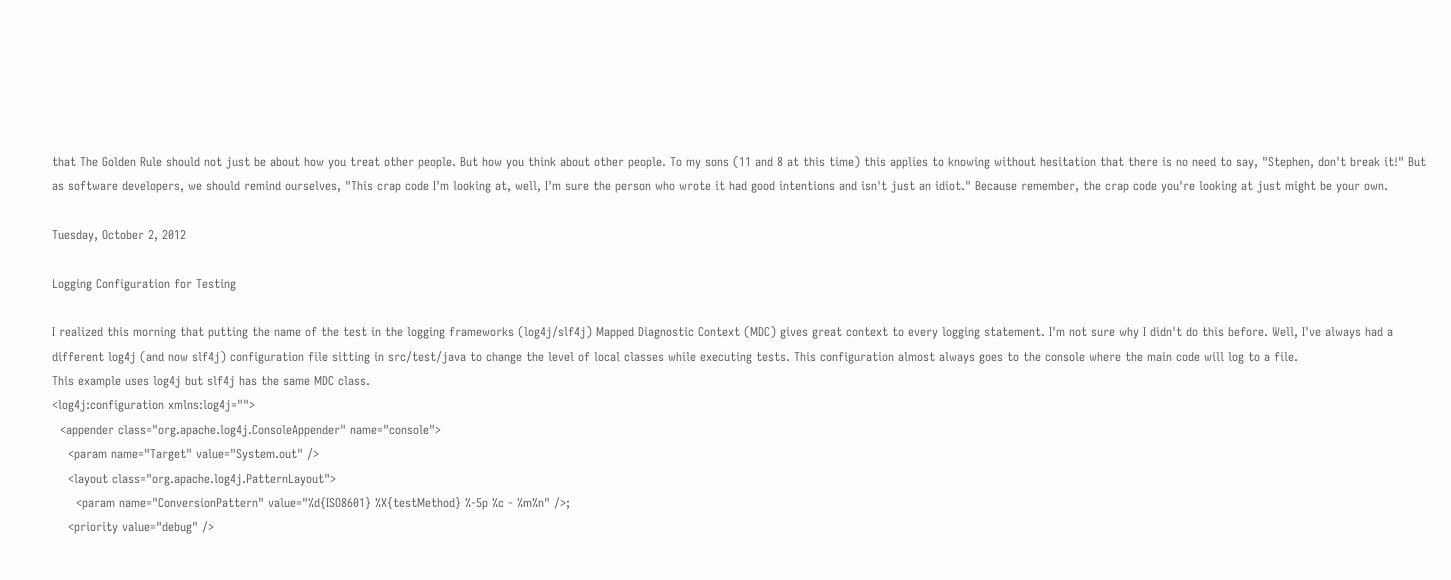that The Golden Rule should not just be about how you treat other people. But how you think about other people. To my sons (11 and 8 at this time) this applies to knowing without hesitation that there is no need to say, "Stephen, don't break it!" But as software developers, we should remind ourselves, "This crap code I'm looking at, well, I'm sure the person who wrote it had good intentions and isn't just an idiot." Because remember, the crap code you're looking at just might be your own.

Tuesday, October 2, 2012

Logging Configuration for Testing

I realized this morning that putting the name of the test in the logging frameworks (log4j/slf4j) Mapped Diagnostic Context (MDC) gives great context to every logging statement. I'm not sure why I didn't do this before. Well, I've always had a different log4j (and now slf4j) configuration file sitting in src/test/java to change the level of local classes while executing tests. This configuration almost always goes to the console where the main code will log to a file.
This example uses log4j but slf4j has the same MDC class.
<log4j:configuration xmlns:log4j="">
  <appender class="org.apache.log4j.ConsoleAppender" name="console">
    <param name="Target" value="System.out" />
    <layout class="org.apache.log4j.PatternLayout">
      <param name="ConversionPattern" value="%d{ISO8601} %X{testMethod} %-5p %c - %m%n" />;
    <priority value="debug" />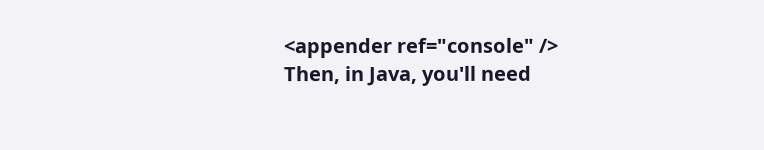<appender ref="console" />
Then, in Java, you'll need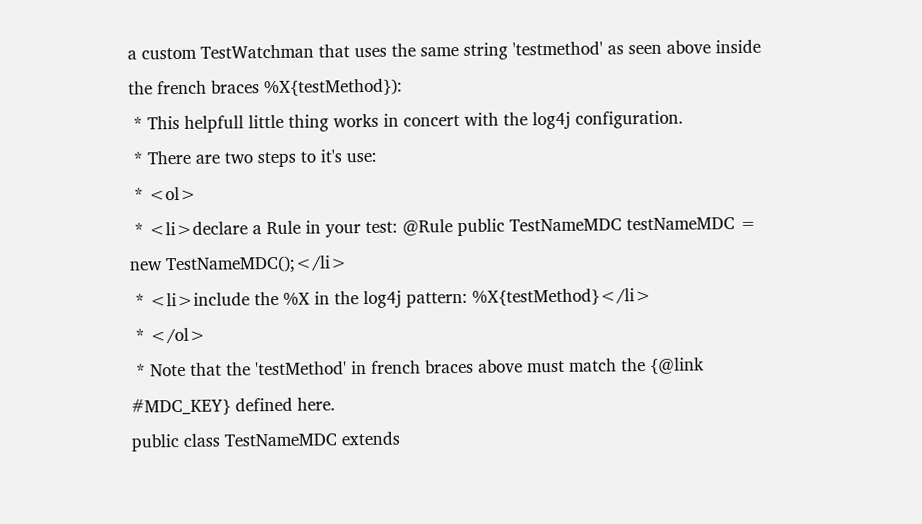a custom TestWatchman that uses the same string 'testmethod' as seen above inside the french braces %X{testMethod}):
 * This helpfull little thing works in concert with the log4j configuration.
 * There are two steps to it's use:
 * <ol>
 * <li>declare a Rule in your test: @Rule public TestNameMDC testNameMDC = new TestNameMDC();</li>
 * <li>include the %X in the log4j pattern: %X{testMethod}</li>
 * </ol>
 * Note that the 'testMethod' in french braces above must match the {@link #MDC_KEY} defined here.
public class TestNameMDC extends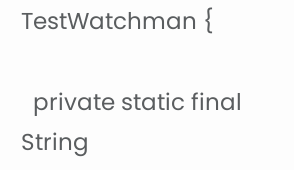TestWatchman {

  private static final String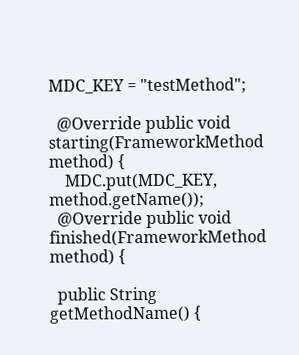MDC_KEY = "testMethod";

  @Override public void starting(FrameworkMethod method) {
    MDC.put(MDC_KEY, method.getName());
  @Override public void finished(FrameworkMethod method) {

  public String getMethodName() {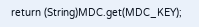return (String)MDC.get(MDC_KEY);